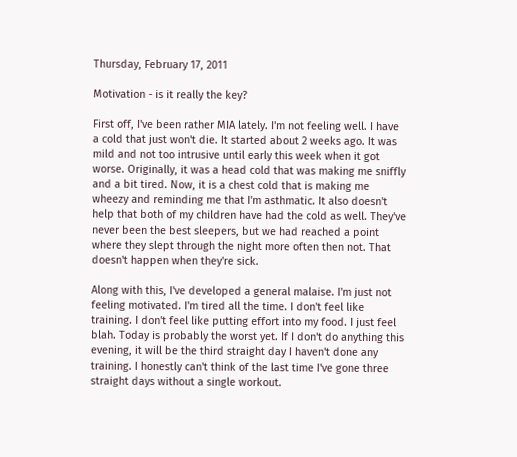Thursday, February 17, 2011

Motivation - is it really the key?

First off, I've been rather MIA lately. I'm not feeling well. I have a cold that just won't die. It started about 2 weeks ago. It was mild and not too intrusive until early this week when it got worse. Originally, it was a head cold that was making me sniffly and a bit tired. Now, it is a chest cold that is making me wheezy and reminding me that I'm asthmatic. It also doesn't help that both of my children have had the cold as well. They've never been the best sleepers, but we had reached a point where they slept through the night more often then not. That doesn't happen when they're sick.

Along with this, I've developed a general malaise. I'm just not feeling motivated. I'm tired all the time. I don't feel like training. I don't feel like putting effort into my food. I just feel blah. Today is probably the worst yet. If I don't do anything this evening, it will be the third straight day I haven't done any training. I honestly can't think of the last time I've gone three straight days without a single workout.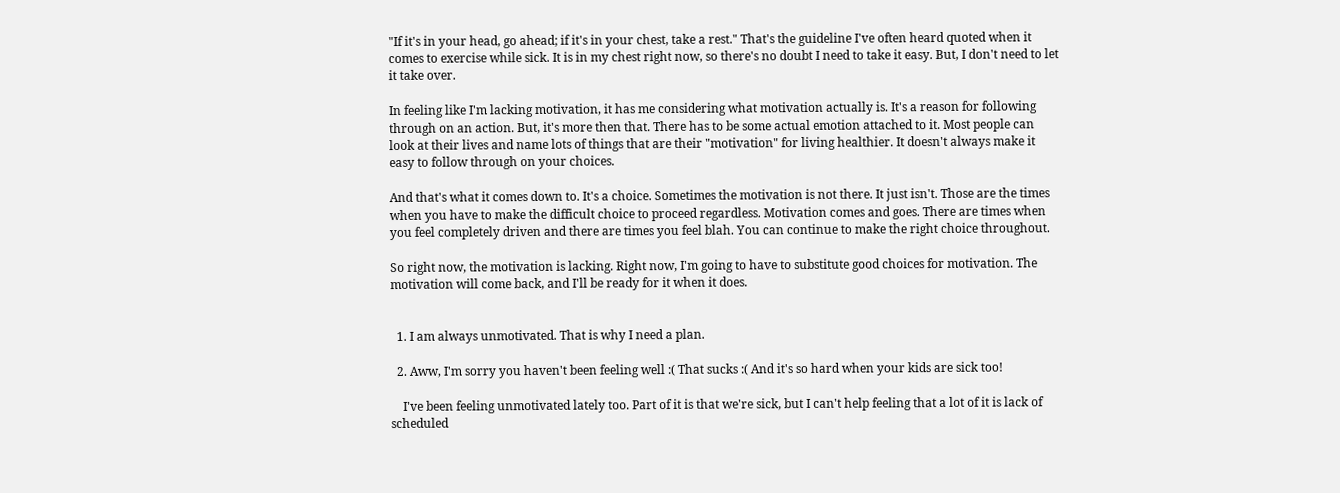"If it's in your head, go ahead; if it's in your chest, take a rest." That's the guideline I've often heard quoted when it comes to exercise while sick. It is in my chest right now, so there's no doubt I need to take it easy. But, I don't need to let it take over.

In feeling like I'm lacking motivation, it has me considering what motivation actually is. It's a reason for following through on an action. But, it's more then that. There has to be some actual emotion attached to it. Most people can look at their lives and name lots of things that are their "motivation" for living healthier. It doesn't always make it easy to follow through on your choices.

And that's what it comes down to. It's a choice. Sometimes the motivation is not there. It just isn't. Those are the times when you have to make the difficult choice to proceed regardless. Motivation comes and goes. There are times when you feel completely driven and there are times you feel blah. You can continue to make the right choice throughout.

So right now, the motivation is lacking. Right now, I'm going to have to substitute good choices for motivation. The motivation will come back, and I'll be ready for it when it does.


  1. I am always unmotivated. That is why I need a plan.

  2. Aww, I'm sorry you haven't been feeling well :( That sucks :( And it's so hard when your kids are sick too!

    I've been feeling unmotivated lately too. Part of it is that we're sick, but I can't help feeling that a lot of it is lack of scheduled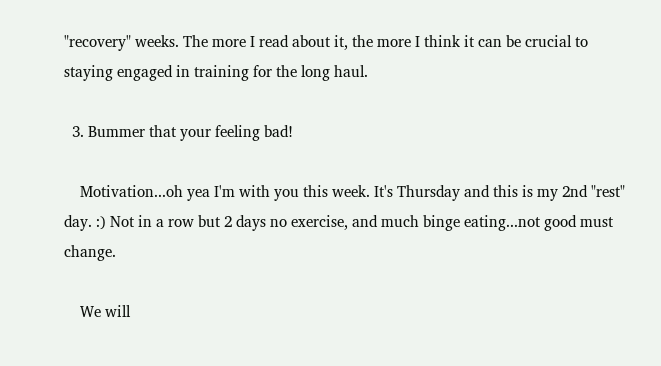"recovery" weeks. The more I read about it, the more I think it can be crucial to staying engaged in training for the long haul.

  3. Bummer that your feeling bad!

    Motivation...oh yea I'm with you this week. It's Thursday and this is my 2nd "rest" day. :) Not in a row but 2 days no exercise, and much binge eating...not good must change.

    We will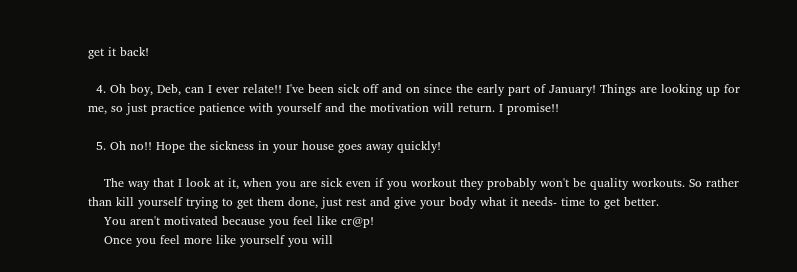get it back!

  4. Oh boy, Deb, can I ever relate!! I've been sick off and on since the early part of January! Things are looking up for me, so just practice patience with yourself and the motivation will return. I promise!!

  5. Oh no!! Hope the sickness in your house goes away quickly!

    The way that I look at it, when you are sick even if you workout they probably won't be quality workouts. So rather than kill yourself trying to get them done, just rest and give your body what it needs- time to get better.
    You aren't motivated because you feel like cr@p!
    Once you feel more like yourself you will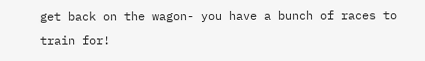get back on the wagon- you have a bunch of races to train for!